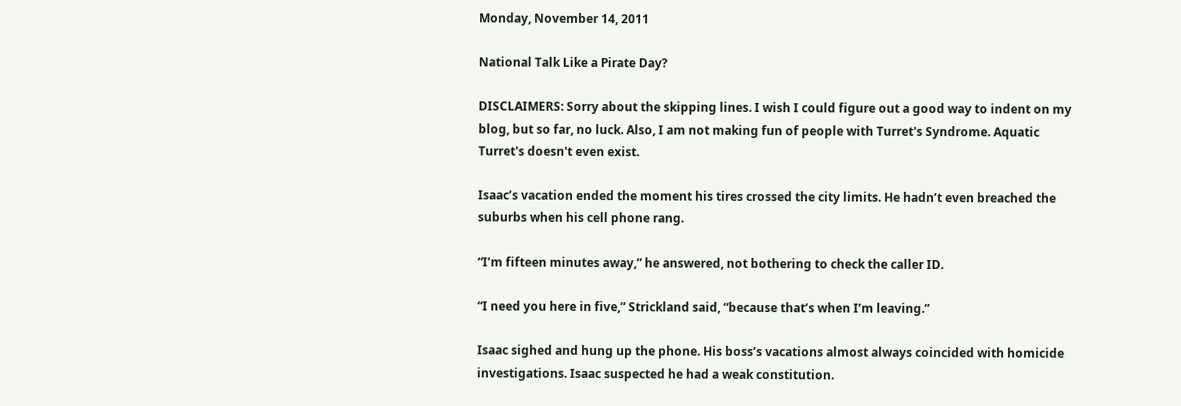Monday, November 14, 2011

National Talk Like a Pirate Day?

DISCLAIMERS: Sorry about the skipping lines. I wish I could figure out a good way to indent on my blog, but so far, no luck. Also, I am not making fun of people with Turret's Syndrome. Aquatic Turret's doesn't even exist.

Isaac’s vacation ended the moment his tires crossed the city limits. He hadn’t even breached the suburbs when his cell phone rang.

“I’m fifteen minutes away,” he answered, not bothering to check the caller ID.

“I need you here in five,” Strickland said, “because that’s when I’m leaving.”

Isaac sighed and hung up the phone. His boss’s vacations almost always coincided with homicide investigations. Isaac suspected he had a weak constitution.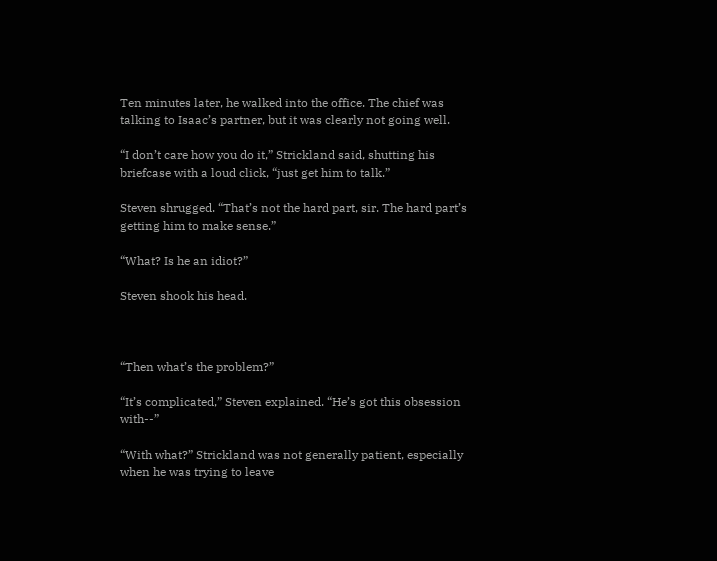Ten minutes later, he walked into the office. The chief was talking to Isaac’s partner, but it was clearly not going well.

“I don’t care how you do it,” Strickland said, shutting his briefcase with a loud click, “just get him to talk.”

Steven shrugged. “That’s not the hard part, sir. The hard part’s getting him to make sense.”

“What? Is he an idiot?”

Steven shook his head.



“Then what’s the problem?”

“It’s complicated,” Steven explained. “He’s got this obsession with--”

“With what?” Strickland was not generally patient, especially when he was trying to leave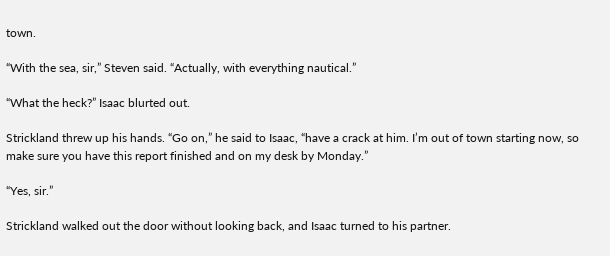town.

“With the sea, sir,” Steven said. “Actually, with everything nautical.”

“What the heck?” Isaac blurted out.

Strickland threw up his hands. “Go on,” he said to Isaac, “have a crack at him. I’m out of town starting now, so make sure you have this report finished and on my desk by Monday.”

“Yes, sir.”

Strickland walked out the door without looking back, and Isaac turned to his partner.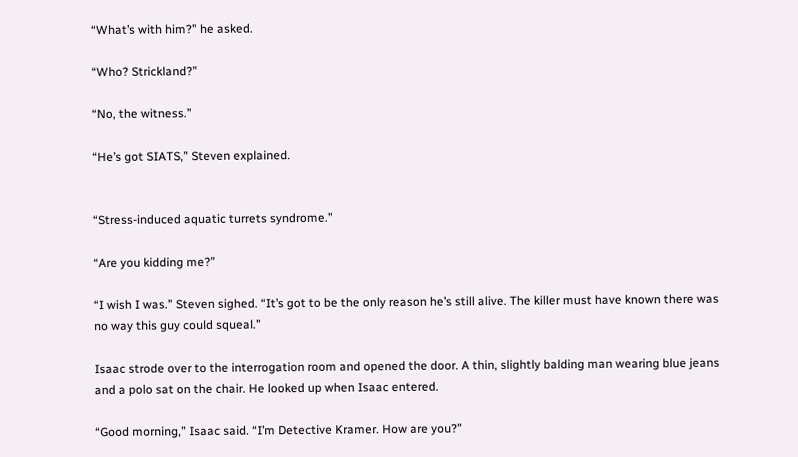“What’s with him?” he asked.

“Who? Strickland?”

“No, the witness.”

“He’s got SIATS,” Steven explained.


“Stress-induced aquatic turrets syndrome.”

“Are you kidding me?”

“I wish I was.” Steven sighed. “It’s got to be the only reason he’s still alive. The killer must have known there was no way this guy could squeal.”

Isaac strode over to the interrogation room and opened the door. A thin, slightly balding man wearing blue jeans and a polo sat on the chair. He looked up when Isaac entered.

“Good morning,” Isaac said. “I’m Detective Kramer. How are you?”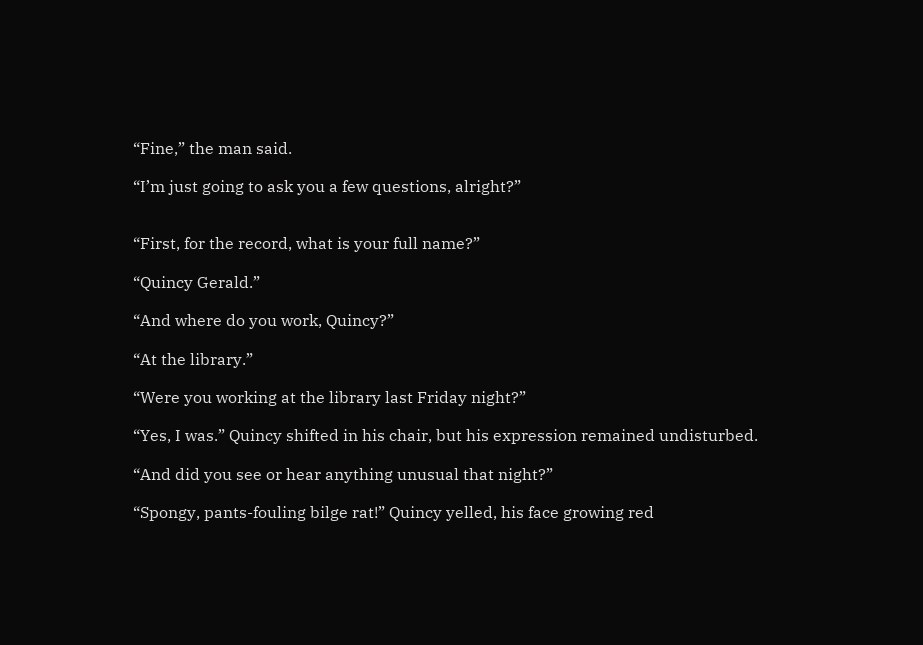“Fine,” the man said.

“I’m just going to ask you a few questions, alright?”


“First, for the record, what is your full name?”

“Quincy Gerald.”

“And where do you work, Quincy?”

“At the library.”

“Were you working at the library last Friday night?”

“Yes, I was.” Quincy shifted in his chair, but his expression remained undisturbed.

“And did you see or hear anything unusual that night?”

“Spongy, pants-fouling bilge rat!” Quincy yelled, his face growing red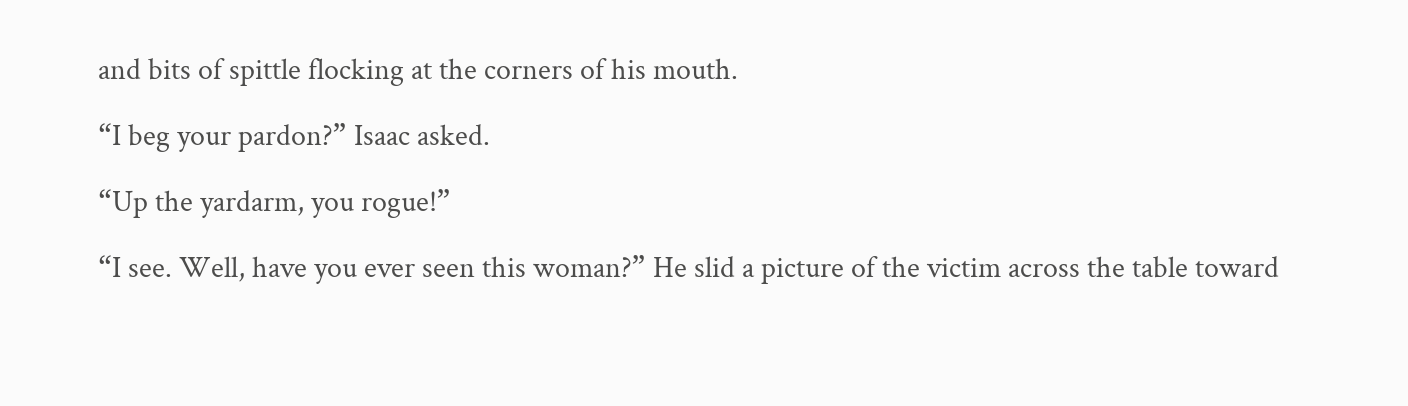and bits of spittle flocking at the corners of his mouth.

“I beg your pardon?” Isaac asked.

“Up the yardarm, you rogue!”

“I see. Well, have you ever seen this woman?” He slid a picture of the victim across the table toward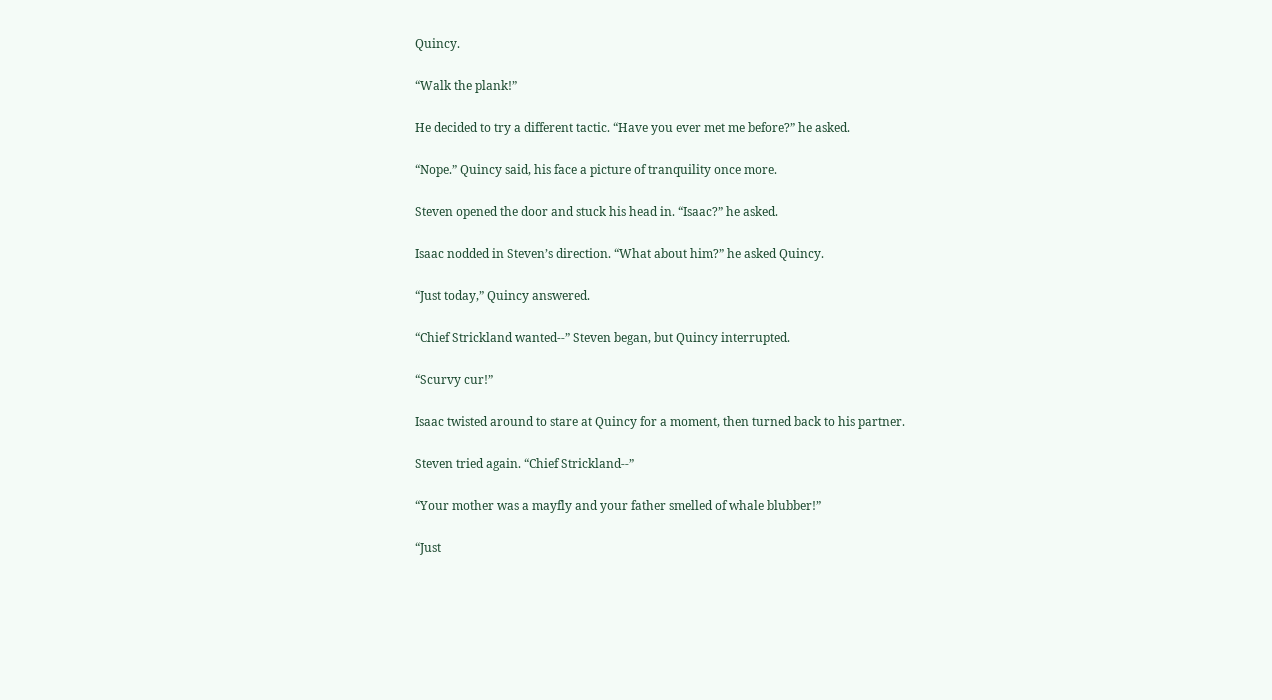Quincy.

“Walk the plank!”

He decided to try a different tactic. “Have you ever met me before?” he asked.

“Nope.” Quincy said, his face a picture of tranquility once more.

Steven opened the door and stuck his head in. “Isaac?” he asked.

Isaac nodded in Steven’s direction. “What about him?” he asked Quincy.

“Just today,” Quincy answered.

“Chief Strickland wanted--” Steven began, but Quincy interrupted.

“Scurvy cur!”

Isaac twisted around to stare at Quincy for a moment, then turned back to his partner.

Steven tried again. “Chief Strickland--”

“Your mother was a mayfly and your father smelled of whale blubber!”

“Just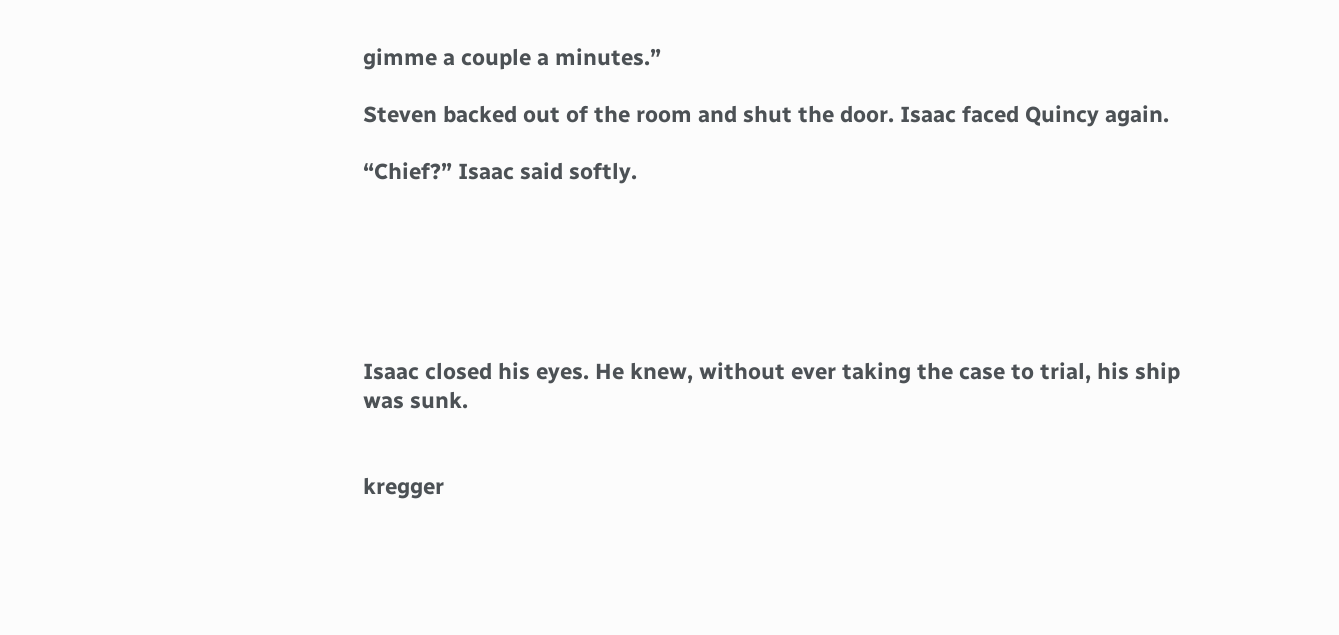gimme a couple a minutes.”

Steven backed out of the room and shut the door. Isaac faced Quincy again.

“Chief?” Isaac said softly.






Isaac closed his eyes. He knew, without ever taking the case to trial, his ship was sunk.


kregger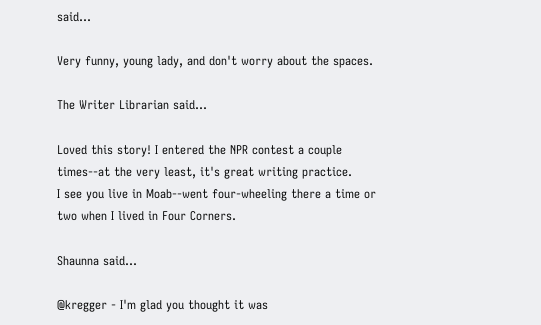said...

Very funny, young lady, and don't worry about the spaces.

The Writer Librarian said...

Loved this story! I entered the NPR contest a couple times--at the very least, it's great writing practice.
I see you live in Moab--went four-wheeling there a time or two when I lived in Four Corners.

Shaunna said...

@kregger - I'm glad you thought it was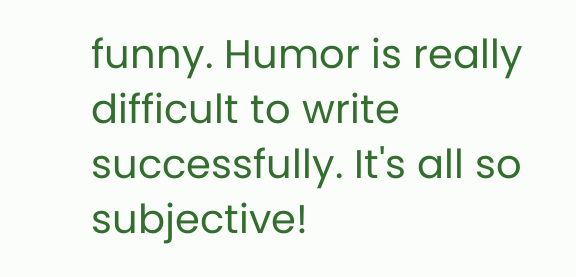funny. Humor is really difficult to write successfully. It's all so subjective!